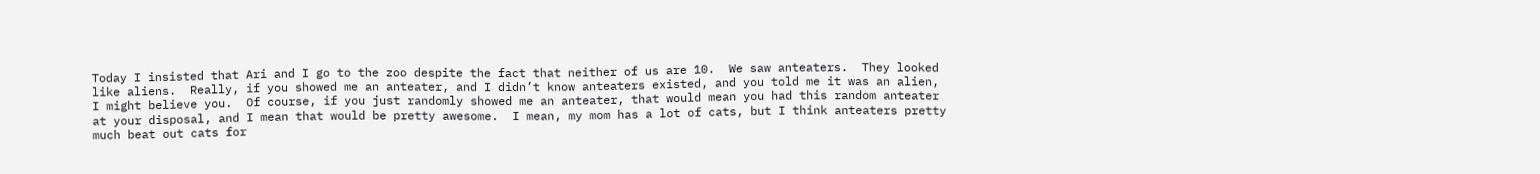Today I insisted that Ari and I go to the zoo despite the fact that neither of us are 10.  We saw anteaters.  They looked like aliens.  Really, if you showed me an anteater, and I didn’t know anteaters existed, and you told me it was an alien, I might believe you.  Of course, if you just randomly showed me an anteater, that would mean you had this random anteater at your disposal, and I mean that would be pretty awesome.  I mean, my mom has a lot of cats, but I think anteaters pretty much beat out cats for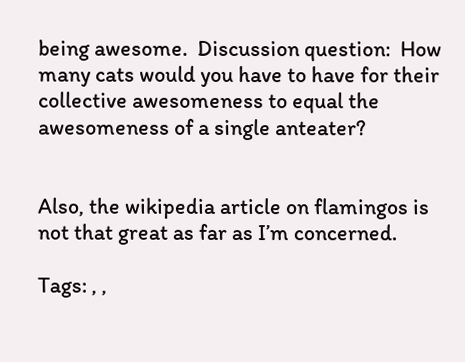being awesome.  Discussion question:  How many cats would you have to have for their collective awesomeness to equal the awesomeness of a single anteater?


Also, the wikipedia article on flamingos is not that great as far as I’m concerned.

Tags: , ,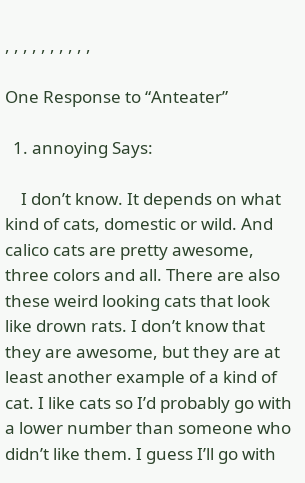, , , , , , , , , ,

One Response to “Anteater”

  1. annoying Says:

    I don’t know. It depends on what kind of cats, domestic or wild. And calico cats are pretty awesome, three colors and all. There are also these weird looking cats that look like drown rats. I don’t know that they are awesome, but they are at least another example of a kind of cat. I like cats so I’d probably go with a lower number than someone who didn’t like them. I guess I’ll go with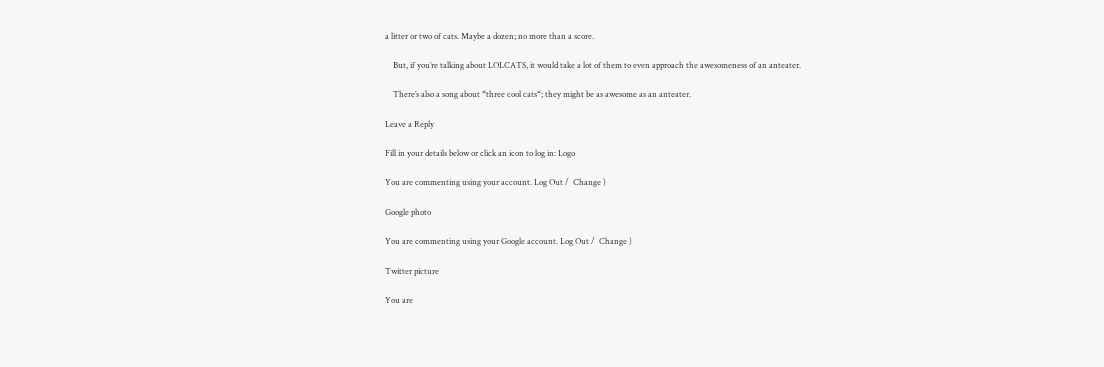a litter or two of cats. Maybe a dozen; no more than a score.

    But, if you’re talking about LOLCATS, it would take a lot of them to even approach the awesomeness of an anteater.

    There’s also a song about “three cool cats“; they might be as awesome as an anteater.

Leave a Reply

Fill in your details below or click an icon to log in: Logo

You are commenting using your account. Log Out /  Change )

Google photo

You are commenting using your Google account. Log Out /  Change )

Twitter picture

You are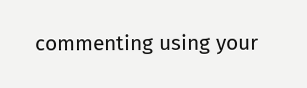commenting using your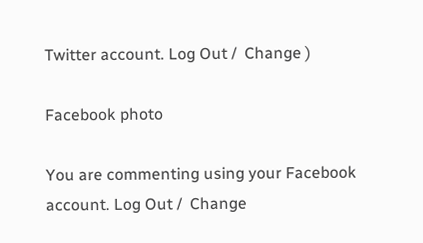Twitter account. Log Out /  Change )

Facebook photo

You are commenting using your Facebook account. Log Out /  Change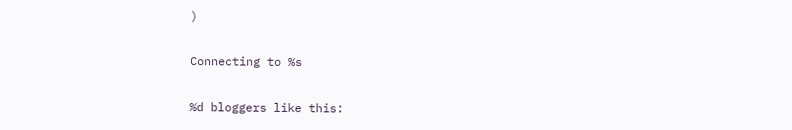)

Connecting to %s

%d bloggers like this: